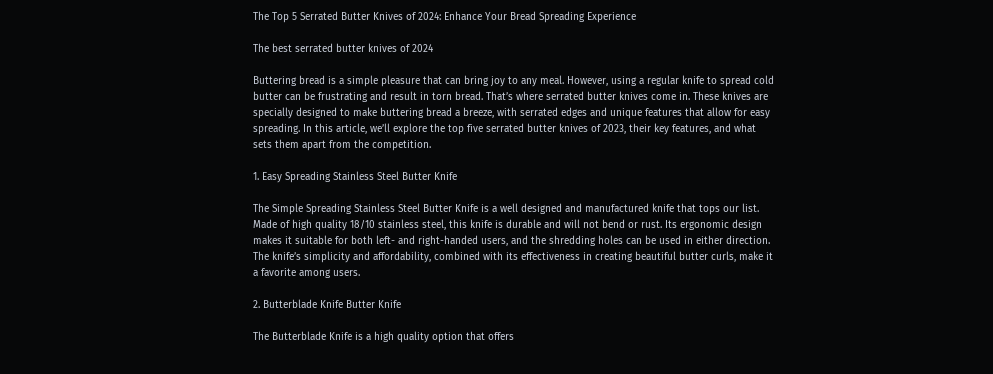The Top 5 Serrated Butter Knives of 2024: Enhance Your Bread Spreading Experience

The best serrated butter knives of 2024

Buttering bread is a simple pleasure that can bring joy to any meal. However, using a regular knife to spread cold butter can be frustrating and result in torn bread. That’s where serrated butter knives come in. These knives are specially designed to make buttering bread a breeze, with serrated edges and unique features that allow for easy spreading. In this article, we’ll explore the top five serrated butter knives of 2023, their key features, and what sets them apart from the competition.

1. Easy Spreading Stainless Steel Butter Knife

The Simple Spreading Stainless Steel Butter Knife is a well designed and manufactured knife that tops our list. Made of high quality 18/10 stainless steel, this knife is durable and will not bend or rust. Its ergonomic design makes it suitable for both left- and right-handed users, and the shredding holes can be used in either direction. The knife’s simplicity and affordability, combined with its effectiveness in creating beautiful butter curls, make it a favorite among users.

2. Butterblade Knife Butter Knife

The Butterblade Knife is a high quality option that offers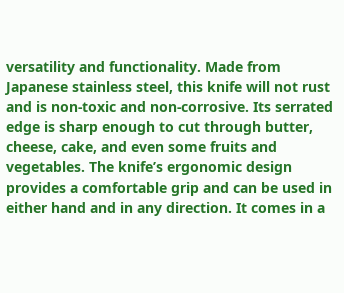versatility and functionality. Made from Japanese stainless steel, this knife will not rust and is non-toxic and non-corrosive. Its serrated edge is sharp enough to cut through butter, cheese, cake, and even some fruits and vegetables. The knife’s ergonomic design provides a comfortable grip and can be used in either hand and in any direction. It comes in a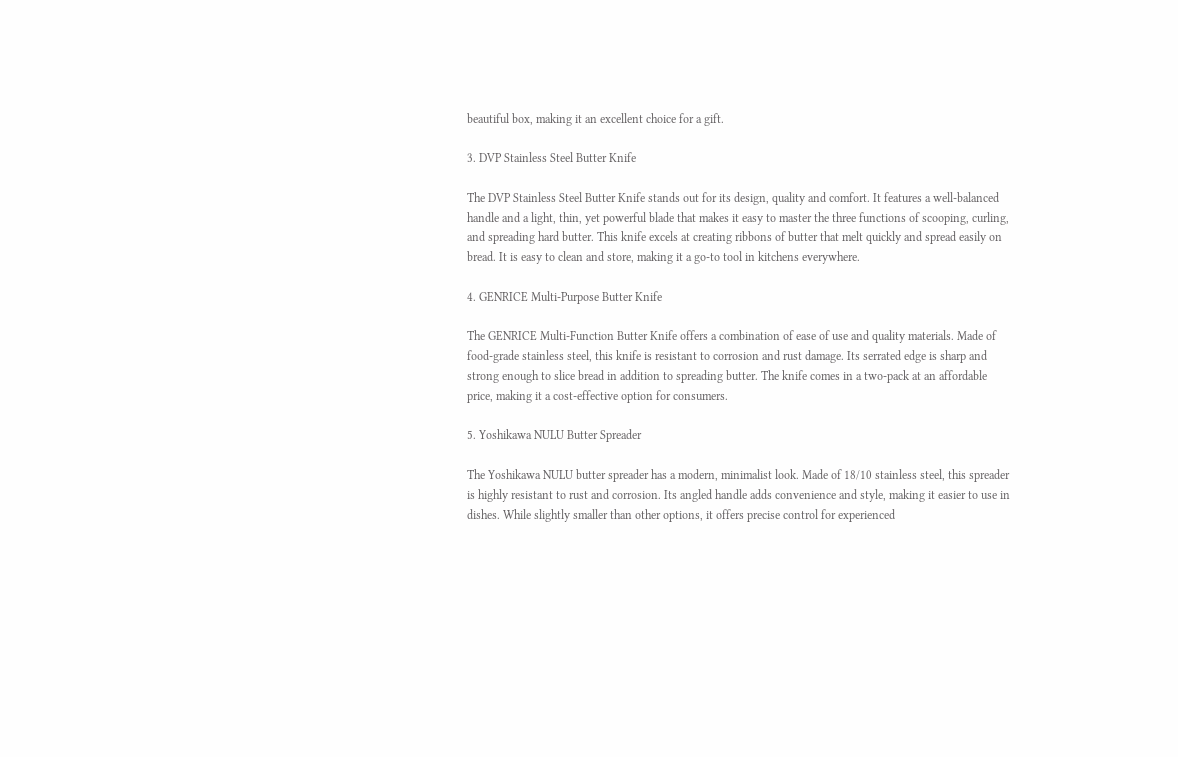beautiful box, making it an excellent choice for a gift.

3. DVP Stainless Steel Butter Knife

The DVP Stainless Steel Butter Knife stands out for its design, quality and comfort. It features a well-balanced handle and a light, thin, yet powerful blade that makes it easy to master the three functions of scooping, curling, and spreading hard butter. This knife excels at creating ribbons of butter that melt quickly and spread easily on bread. It is easy to clean and store, making it a go-to tool in kitchens everywhere.

4. GENRICE Multi-Purpose Butter Knife

The GENRICE Multi-Function Butter Knife offers a combination of ease of use and quality materials. Made of food-grade stainless steel, this knife is resistant to corrosion and rust damage. Its serrated edge is sharp and strong enough to slice bread in addition to spreading butter. The knife comes in a two-pack at an affordable price, making it a cost-effective option for consumers.

5. Yoshikawa NULU Butter Spreader

The Yoshikawa NULU butter spreader has a modern, minimalist look. Made of 18/10 stainless steel, this spreader is highly resistant to rust and corrosion. Its angled handle adds convenience and style, making it easier to use in dishes. While slightly smaller than other options, it offers precise control for experienced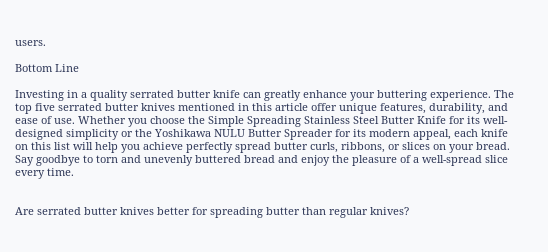users.

Bottom Line

Investing in a quality serrated butter knife can greatly enhance your buttering experience. The top five serrated butter knives mentioned in this article offer unique features, durability, and ease of use. Whether you choose the Simple Spreading Stainless Steel Butter Knife for its well-designed simplicity or the Yoshikawa NULU Butter Spreader for its modern appeal, each knife on this list will help you achieve perfectly spread butter curls, ribbons, or slices on your bread. Say goodbye to torn and unevenly buttered bread and enjoy the pleasure of a well-spread slice every time.


Are serrated butter knives better for spreading butter than regular knives?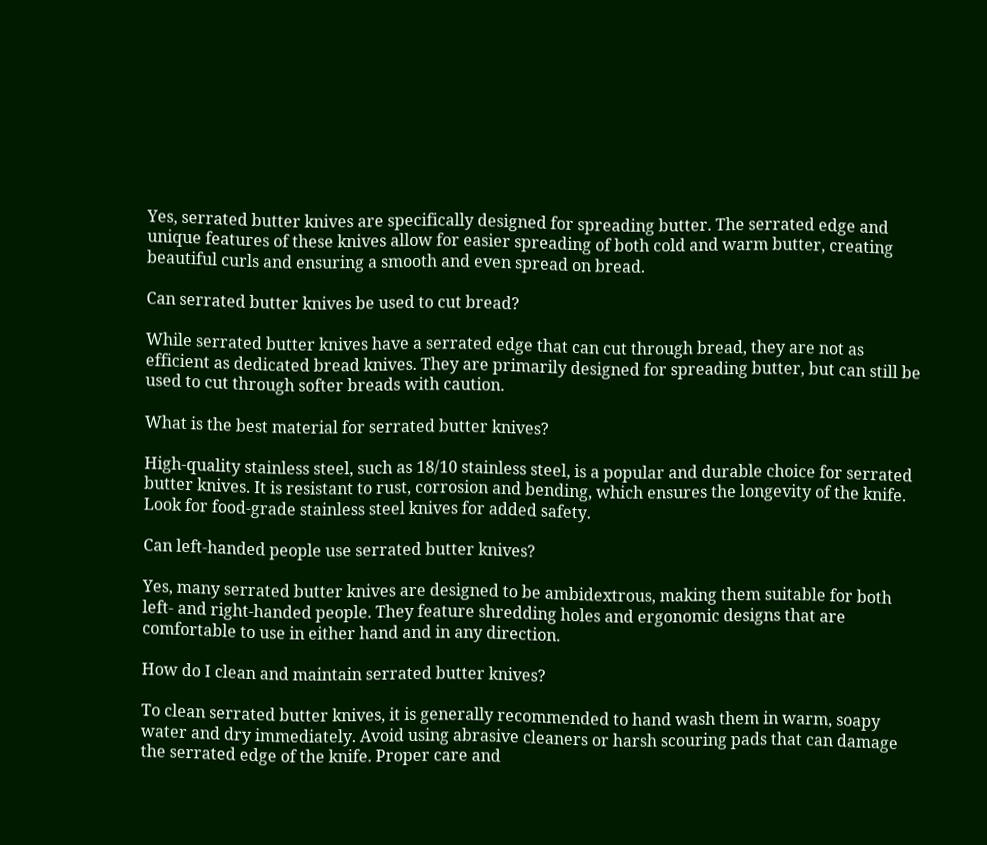Yes, serrated butter knives are specifically designed for spreading butter. The serrated edge and unique features of these knives allow for easier spreading of both cold and warm butter, creating beautiful curls and ensuring a smooth and even spread on bread.

Can serrated butter knives be used to cut bread?

While serrated butter knives have a serrated edge that can cut through bread, they are not as efficient as dedicated bread knives. They are primarily designed for spreading butter, but can still be used to cut through softer breads with caution.

What is the best material for serrated butter knives?

High-quality stainless steel, such as 18/10 stainless steel, is a popular and durable choice for serrated butter knives. It is resistant to rust, corrosion and bending, which ensures the longevity of the knife. Look for food-grade stainless steel knives for added safety.

Can left-handed people use serrated butter knives?

Yes, many serrated butter knives are designed to be ambidextrous, making them suitable for both left- and right-handed people. They feature shredding holes and ergonomic designs that are comfortable to use in either hand and in any direction.

How do I clean and maintain serrated butter knives?

To clean serrated butter knives, it is generally recommended to hand wash them in warm, soapy water and dry immediately. Avoid using abrasive cleaners or harsh scouring pads that can damage the serrated edge of the knife. Proper care and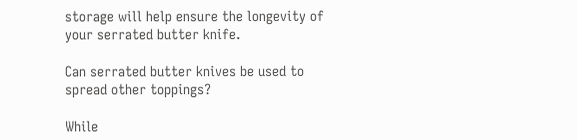storage will help ensure the longevity of your serrated butter knife.

Can serrated butter knives be used to spread other toppings?

While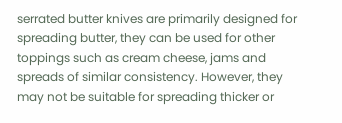serrated butter knives are primarily designed for spreading butter, they can be used for other toppings such as cream cheese, jams and spreads of similar consistency. However, they may not be suitable for spreading thicker or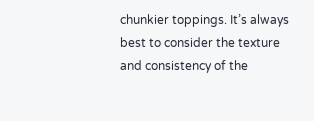chunkier toppings. It’s always best to consider the texture and consistency of the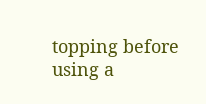topping before using a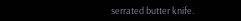serrated butter knife.